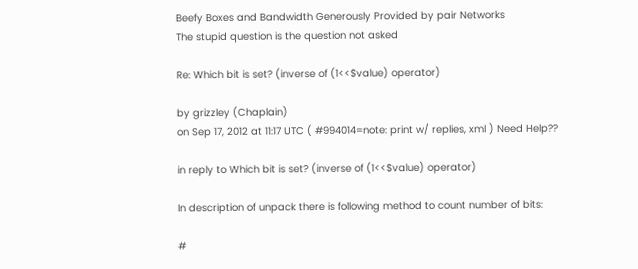Beefy Boxes and Bandwidth Generously Provided by pair Networks
The stupid question is the question not asked

Re: Which bit is set? (inverse of (1<<$value) operator)

by grizzley (Chaplain)
on Sep 17, 2012 at 11:17 UTC ( #994014=note: print w/ replies, xml ) Need Help??

in reply to Which bit is set? (inverse of (1<<$value) operator)

In description of unpack there is following method to count number of bits:

#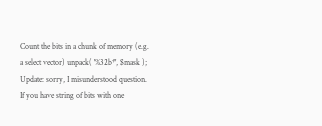Count the bits in a chunk of memory (e.g. a select vector) unpack( '%32b*', $mask );
Update: sorry, I misunderstood question. If you have string of bits with one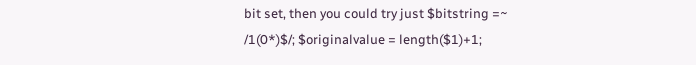bit set, then you could try just $bitstring =~ /1(0*)$/; $originalvalue = length($1)+1;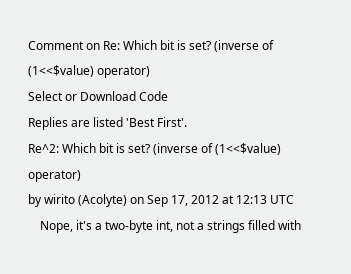Comment on Re: Which bit is set? (inverse of (1<<$value) operator)
Select or Download Code
Replies are listed 'Best First'.
Re^2: Which bit is set? (inverse of (1<<$value) operator)
by wirito (Acolyte) on Sep 17, 2012 at 12:13 UTC
    Nope, it's a two-byte int, not a strings filled with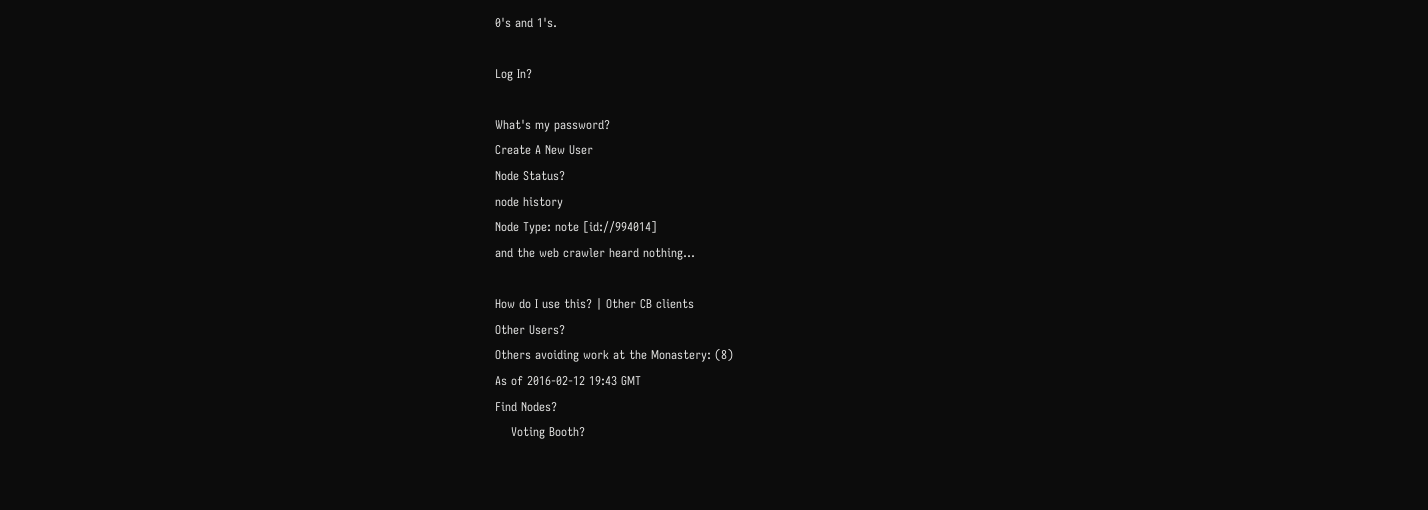0's and 1's.

Log In?

What's my password?
Create A New User
Node Status?
node history
Node Type: note [id://994014]
and the web crawler heard nothing...

How do I use this? | Other CB clients
Other Users?
Others avoiding work at the Monastery: (8)
As of 2016-02-12 19:43 GMT
Find Nodes?
    Voting Booth?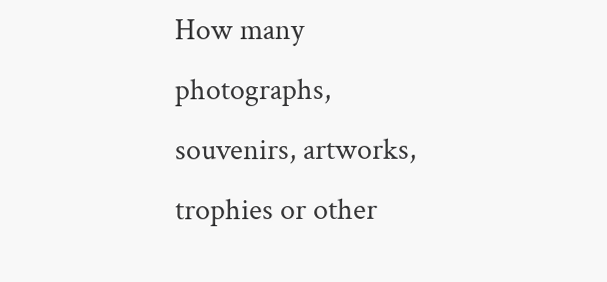How many photographs, souvenirs, artworks, trophies or other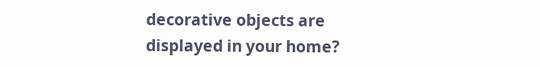decorative objects are displayed in your home?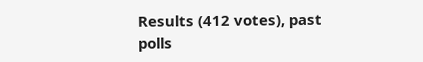Results (412 votes), past polls